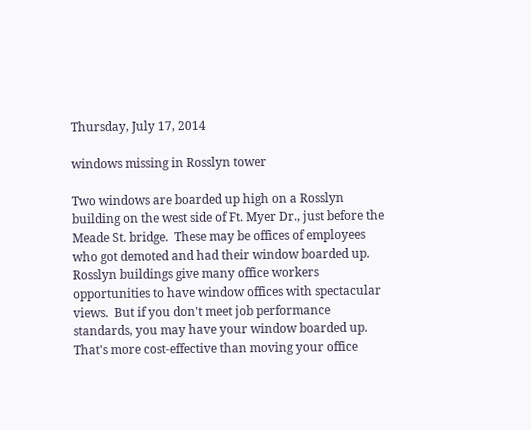Thursday, July 17, 2014

windows missing in Rosslyn tower

Two windows are boarded up high on a Rosslyn building on the west side of Ft. Myer Dr., just before the Meade St. bridge.  These may be offices of employees who got demoted and had their window boarded up.  Rosslyn buildings give many office workers opportunities to have window offices with spectacular views.  But if you don't meet job performance standards, you may have your window boarded up.  That's more cost-effective than moving your office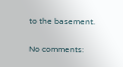to the basement.

No comments: